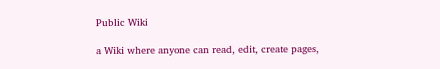Public Wiki

a Wiki where anyone can read, edit, create pages,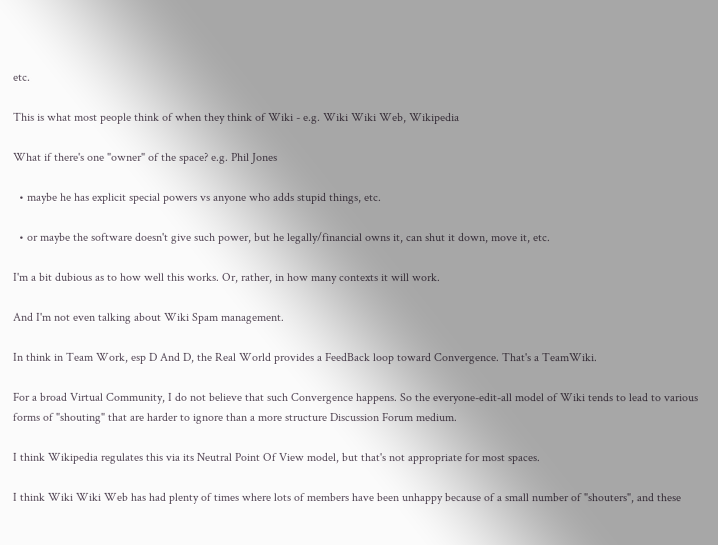etc.

This is what most people think of when they think of Wiki - e.g. Wiki Wiki Web, Wikipedia

What if there's one "owner" of the space? e.g. Phil Jones

  • maybe he has explicit special powers vs anyone who adds stupid things, etc.

  • or maybe the software doesn't give such power, but he legally/financial owns it, can shut it down, move it, etc.

I'm a bit dubious as to how well this works. Or, rather, in how many contexts it will work.

And I'm not even talking about Wiki Spam management.

In think in Team Work, esp D And D, the Real World provides a FeedBack loop toward Convergence. That's a TeamWiki.

For a broad Virtual Community, I do not believe that such Convergence happens. So the everyone-edit-all model of Wiki tends to lead to various forms of "shouting" that are harder to ignore than a more structure Discussion Forum medium.

I think Wikipedia regulates this via its Neutral Point Of View model, but that's not appropriate for most spaces.

I think Wiki Wiki Web has had plenty of times where lots of members have been unhappy because of a small number of "shouters", and these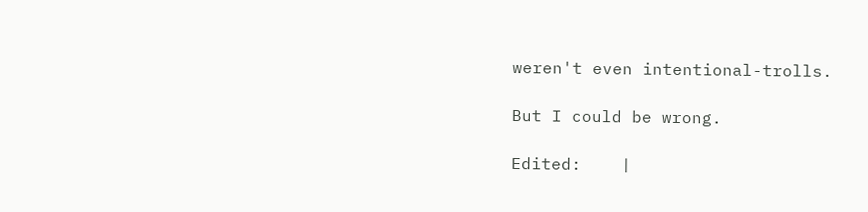weren't even intentional-trolls.

But I could be wrong.

Edited:    |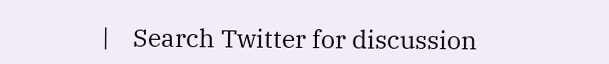|    Search Twitter for discussion